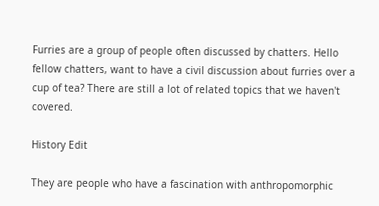Furries are a group of people often discussed by chatters. Hello fellow chatters, want to have a civil discussion about furries over a cup of tea? There are still a lot of related topics that we haven't covered.

History Edit

They are people who have a fascination with anthropomorphic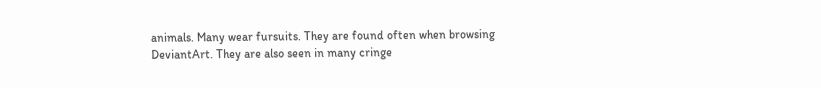animals. Many wear fursuits. They are found often when browsing DeviantArt. They are also seen in many cringe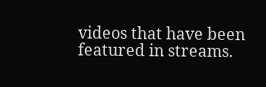videos that have been featured in streams.